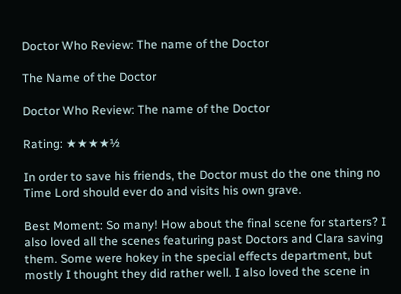Doctor Who Review: The name of the Doctor

The Name of the Doctor

Doctor Who Review: The name of the Doctor

Rating: ★★★★½

In order to save his friends, the Doctor must do the one thing no Time Lord should ever do and visits his own grave.

Best Moment: So many! How about the final scene for starters? I also loved all the scenes featuring past Doctors and Clara saving them. Some were hokey in the special effects department, but mostly I thought they did rather well. I also loved the scene in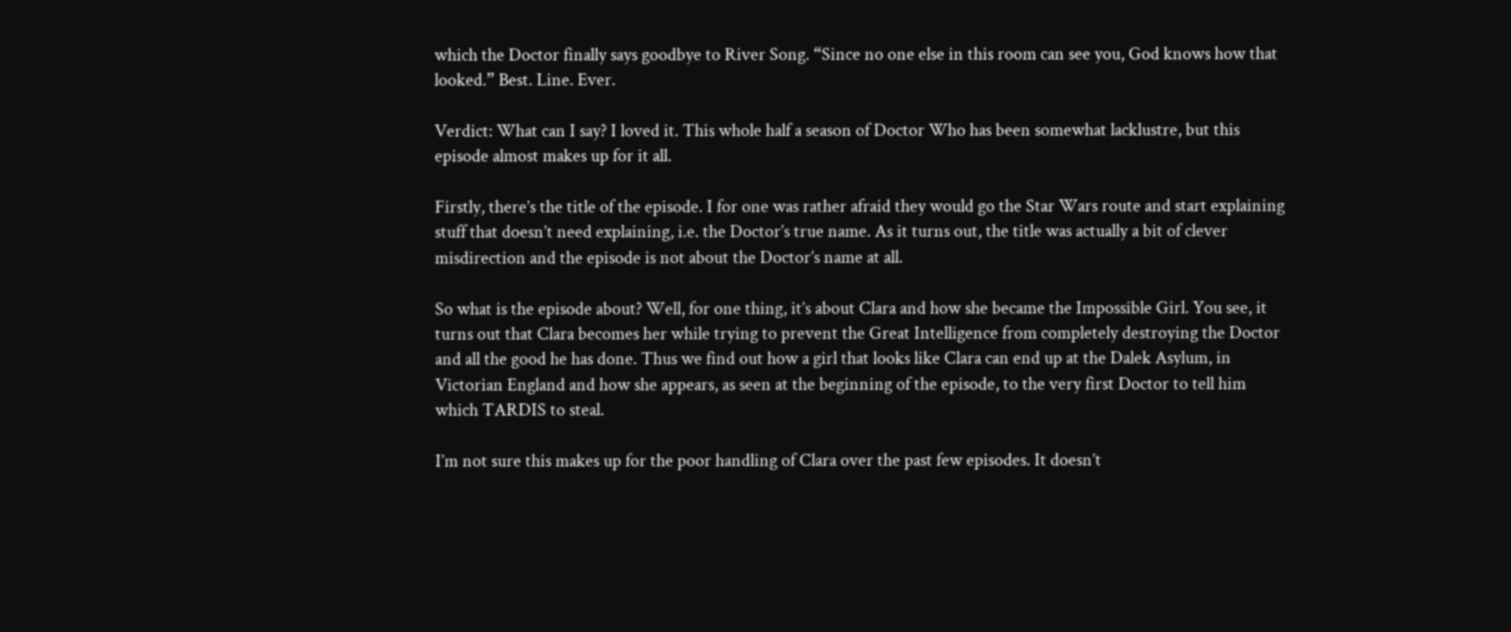which the Doctor finally says goodbye to River Song. “Since no one else in this room can see you, God knows how that looked.” Best. Line. Ever.

Verdict: What can I say? I loved it. This whole half a season of Doctor Who has been somewhat lacklustre, but this episode almost makes up for it all.

Firstly, there’s the title of the episode. I for one was rather afraid they would go the Star Wars route and start explaining stuff that doesn’t need explaining, i.e. the Doctor’s true name. As it turns out, the title was actually a bit of clever misdirection and the episode is not about the Doctor’s name at all.

So what is the episode about? Well, for one thing, it’s about Clara and how she became the Impossible Girl. You see, it turns out that Clara becomes her while trying to prevent the Great Intelligence from completely destroying the Doctor and all the good he has done. Thus we find out how a girl that looks like Clara can end up at the Dalek Asylum, in Victorian England and how she appears, as seen at the beginning of the episode, to the very first Doctor to tell him which TARDIS to steal.

I’m not sure this makes up for the poor handling of Clara over the past few episodes. It doesn’t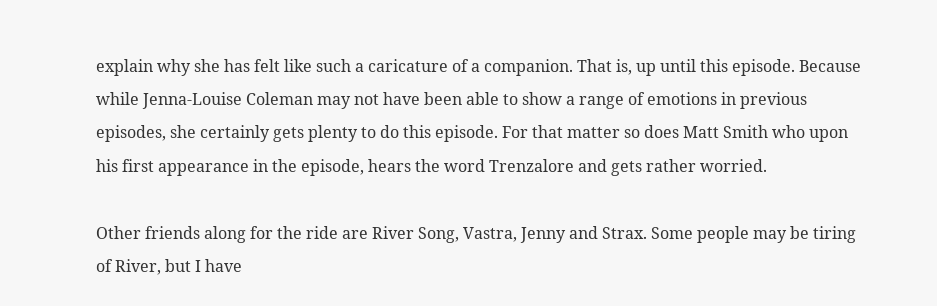explain why she has felt like such a caricature of a companion. That is, up until this episode. Because while Jenna-Louise Coleman may not have been able to show a range of emotions in previous episodes, she certainly gets plenty to do this episode. For that matter so does Matt Smith who upon his first appearance in the episode, hears the word Trenzalore and gets rather worried.

Other friends along for the ride are River Song, Vastra, Jenny and Strax. Some people may be tiring of River, but I have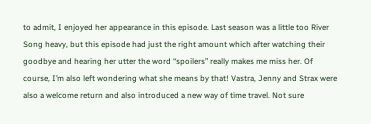to admit, I enjoyed her appearance in this episode. Last season was a little too River Song heavy, but this episode had just the right amount which after watching their goodbye and hearing her utter the word “spoilers” really makes me miss her. Of course, I’m also left wondering what she means by that! Vastra, Jenny and Strax were also a welcome return and also introduced a new way of time travel. Not sure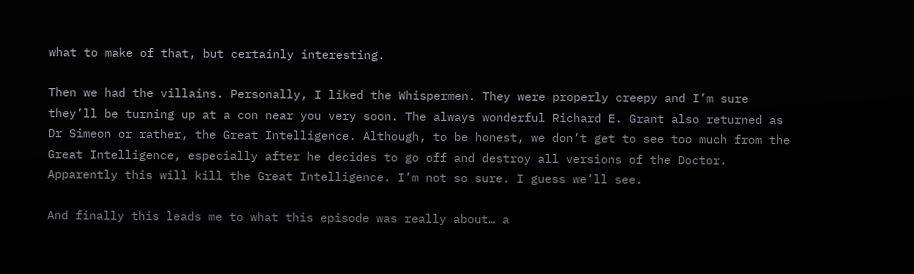what to make of that, but certainly interesting.

Then we had the villains. Personally, I liked the Whispermen. They were properly creepy and I’m sure they’ll be turning up at a con near you very soon. The always wonderful Richard E. Grant also returned as Dr Simeon or rather, the Great Intelligence. Although, to be honest, we don’t get to see too much from the Great Intelligence, especially after he decides to go off and destroy all versions of the Doctor. Apparently this will kill the Great Intelligence. I’m not so sure. I guess we’ll see.

And finally this leads me to what this episode was really about… a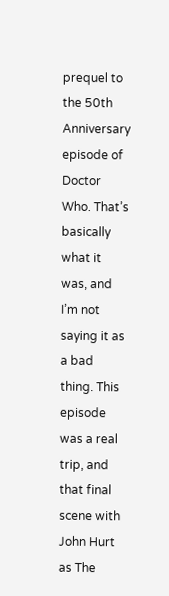prequel to the 50th Anniversary episode of Doctor Who. That’s basically what it was, and I’m not saying it as a bad thing. This episode was a real trip, and that final scene with John Hurt as The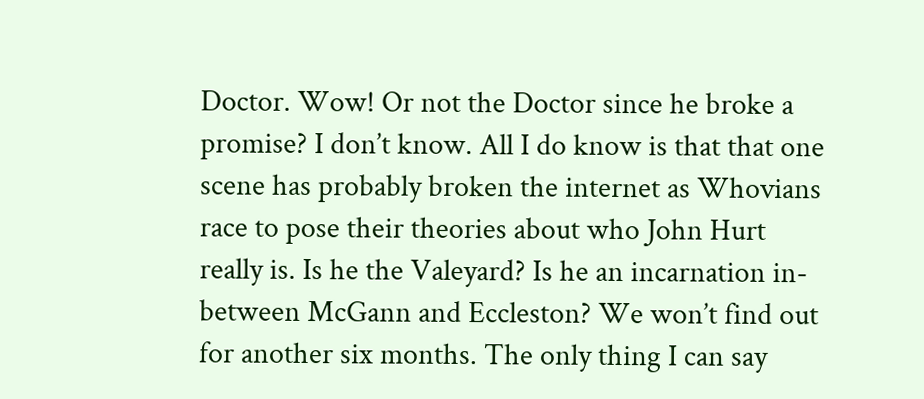Doctor. Wow! Or not the Doctor since he broke a promise? I don’t know. All I do know is that that one scene has probably broken the internet as Whovians race to pose their theories about who John Hurt really is. Is he the Valeyard? Is he an incarnation in-between McGann and Eccleston? We won’t find out for another six months. The only thing I can say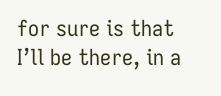for sure is that I’ll be there, in a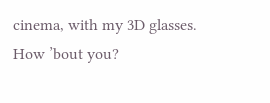cinema, with my 3D glasses. How ’bout you?